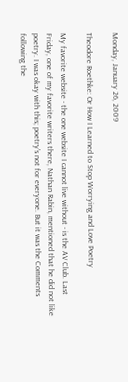Monday, January 26, 2009

Theodore Roethke: Or How I Learned to Stop Worrying and Love Poetry

My favorite website - the one website I cannot live without - is the AV Club. Last Friday, one of my favorite writers there, Nathan Rabin, mentioned that he did not like poetry. I was okay with this; poetry's not for everyone. But it was the Comments following the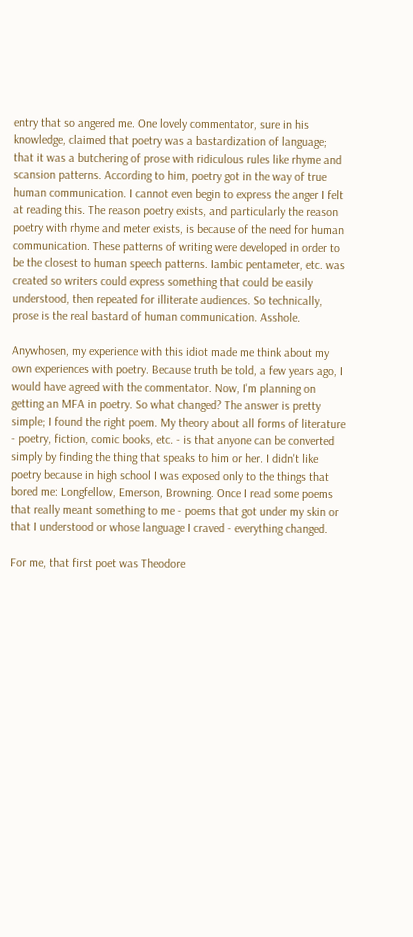entry that so angered me. One lovely commentator, sure in his knowledge, claimed that poetry was a bastardization of language; that it was a butchering of prose with ridiculous rules like rhyme and scansion patterns. According to him, poetry got in the way of true human communication. I cannot even begin to express the anger I felt at reading this. The reason poetry exists, and particularly the reason poetry with rhyme and meter exists, is because of the need for human communication. These patterns of writing were developed in order to be the closest to human speech patterns. Iambic pentameter, etc. was created so writers could express something that could be easily understood, then repeated for illiterate audiences. So technically, prose is the real bastard of human communication. Asshole.

Anywhosen, my experience with this idiot made me think about my own experiences with poetry. Because truth be told, a few years ago, I would have agreed with the commentator. Now, I'm planning on getting an MFA in poetry. So what changed? The answer is pretty simple; I found the right poem. My theory about all forms of literature - poetry, fiction, comic books, etc. - is that anyone can be converted simply by finding the thing that speaks to him or her. I didn't like poetry because in high school I was exposed only to the things that bored me: Longfellow, Emerson, Browning. Once I read some poems that really meant something to me - poems that got under my skin or that I understood or whose language I craved - everything changed.

For me, that first poet was Theodore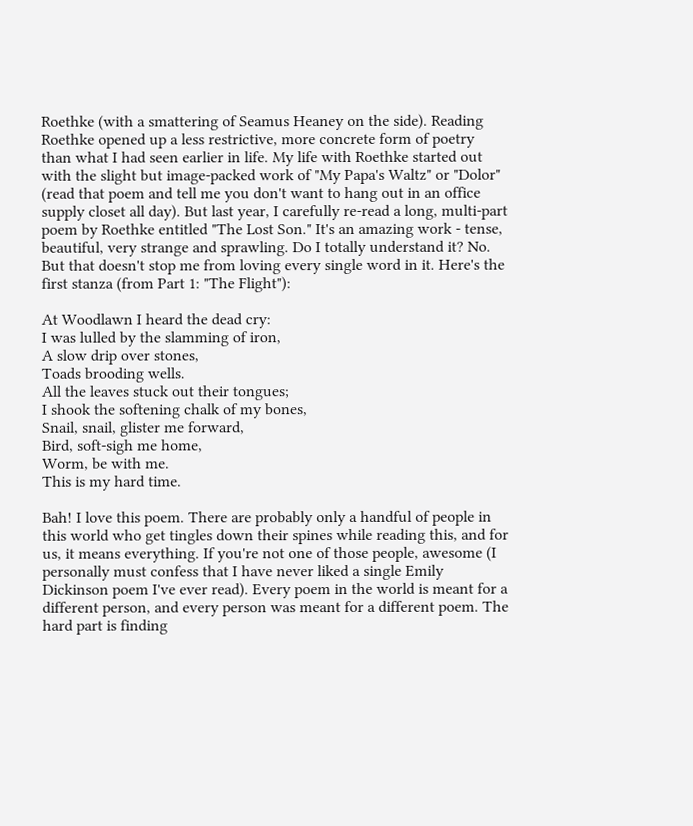Roethke (with a smattering of Seamus Heaney on the side). Reading Roethke opened up a less restrictive, more concrete form of poetry than what I had seen earlier in life. My life with Roethke started out with the slight but image-packed work of "My Papa's Waltz" or "Dolor" (read that poem and tell me you don't want to hang out in an office supply closet all day). But last year, I carefully re-read a long, multi-part poem by Roethke entitled "The Lost Son." It's an amazing work - tense, beautiful, very strange and sprawling. Do I totally understand it? No. But that doesn't stop me from loving every single word in it. Here's the first stanza (from Part 1: "The Flight"):

At Woodlawn I heard the dead cry:
I was lulled by the slamming of iron,
A slow drip over stones,
Toads brooding wells.
All the leaves stuck out their tongues;
I shook the softening chalk of my bones,
Snail, snail, glister me forward,
Bird, soft-sigh me home,
Worm, be with me.
This is my hard time.

Bah! I love this poem. There are probably only a handful of people in this world who get tingles down their spines while reading this, and for us, it means everything. If you're not one of those people, awesome (I personally must confess that I have never liked a single Emily Dickinson poem I've ever read). Every poem in the world is meant for a different person, and every person was meant for a different poem. The hard part is finding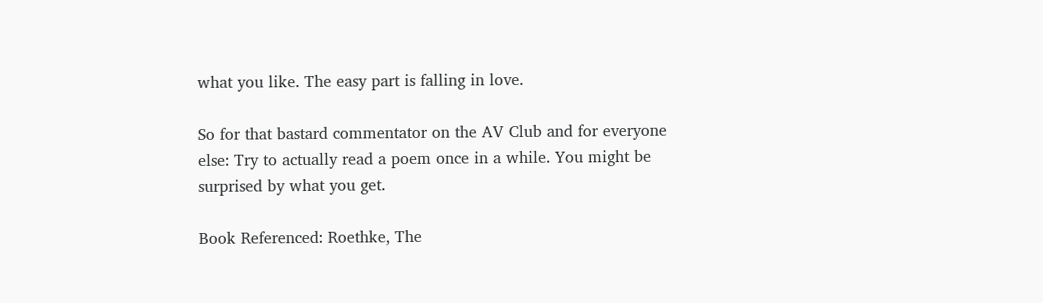what you like. The easy part is falling in love.

So for that bastard commentator on the AV Club and for everyone else: Try to actually read a poem once in a while. You might be surprised by what you get.

Book Referenced: Roethke, The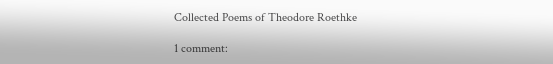Collected Poems of Theodore Roethke

1 comment: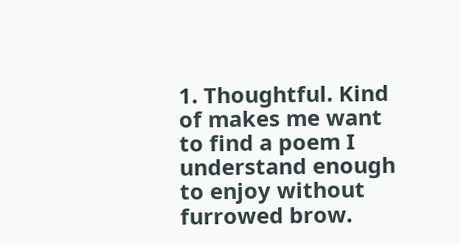1. Thoughtful. Kind of makes me want to find a poem I understand enough to enjoy without furrowed brow.